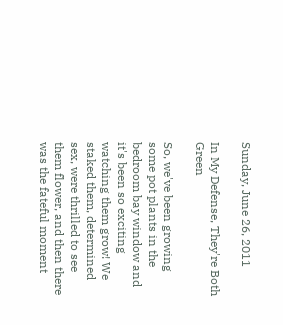Sunday, June 26, 2011

In My Defense, They're Both Green

So, we've been growing some pot plants in the bedroom bay window and it's been so exciting watching them grow! We staked them, determined sex, were thrilled to see them flower, and then there was the fateful moment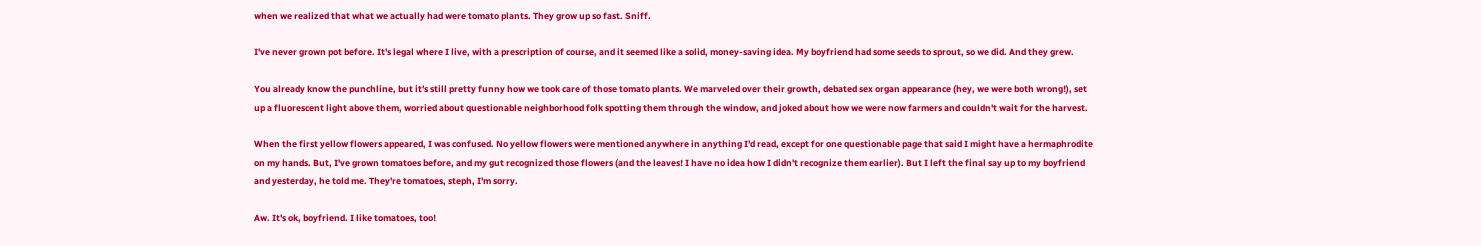when we realized that what we actually had were tomato plants. They grow up so fast. Sniff.

I've never grown pot before. It's legal where I live, with a prescription of course, and it seemed like a solid, money-saving idea. My boyfriend had some seeds to sprout, so we did. And they grew.

You already know the punchline, but it's still pretty funny how we took care of those tomato plants. We marveled over their growth, debated sex organ appearance (hey, we were both wrong!), set up a fluorescent light above them, worried about questionable neighborhood folk spotting them through the window, and joked about how we were now farmers and couldn't wait for the harvest.

When the first yellow flowers appeared, I was confused. No yellow flowers were mentioned anywhere in anything I'd read, except for one questionable page that said I might have a hermaphrodite on my hands. But, I've grown tomatoes before, and my gut recognized those flowers (and the leaves! I have no idea how I didn't recognize them earlier). But I left the final say up to my boyfriend and yesterday, he told me. They're tomatoes, steph, I'm sorry.

Aw. It's ok, boyfriend. I like tomatoes, too!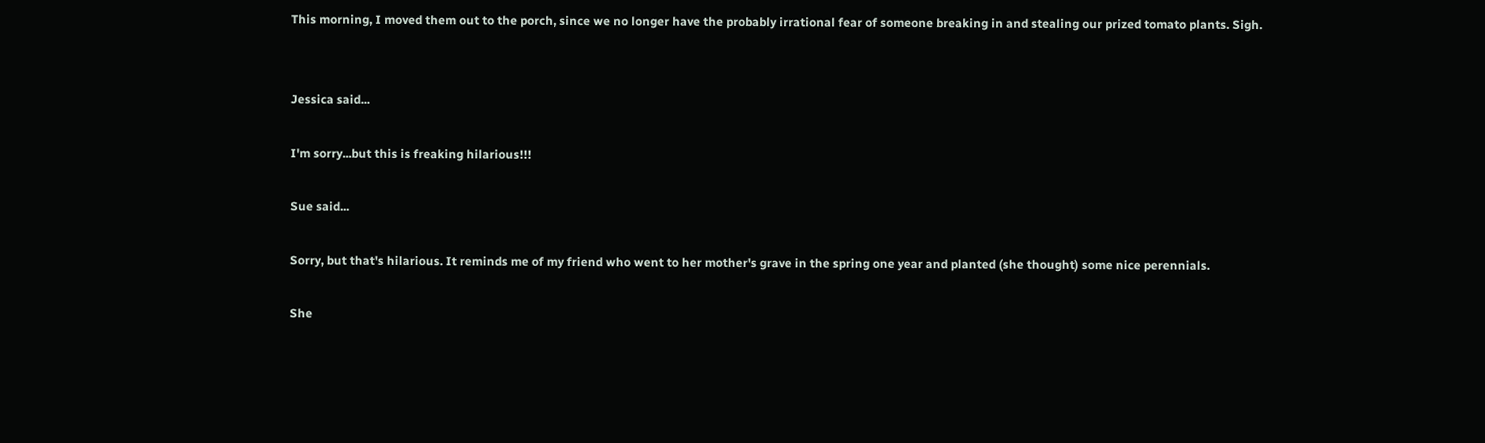This morning, I moved them out to the porch, since we no longer have the probably irrational fear of someone breaking in and stealing our prized tomato plants. Sigh.


Jessica said...

I'm sorry...but this is freaking hilarious!!!

Sue said...

Sorry, but that's hilarious. It reminds me of my friend who went to her mother's grave in the spring one year and planted (she thought) some nice perennials.

She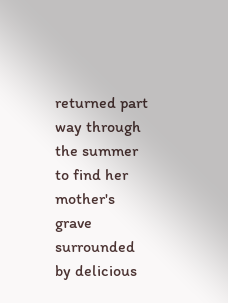returned part way through the summer to find her mother's grave surrounded by delicious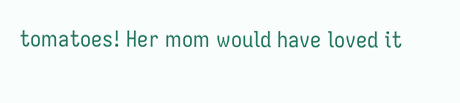tomatoes! Her mom would have loved it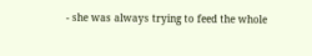- she was always trying to feed the whole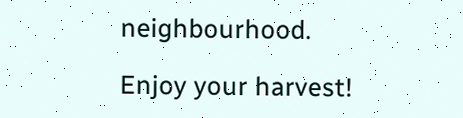neighbourhood.

Enjoy your harvest!